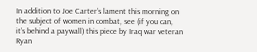In addition to Joe Carter’s lament this morning on the subject of women in combat, see (if you can, it’s behind a paywall) this piece by Iraq war veteran Ryan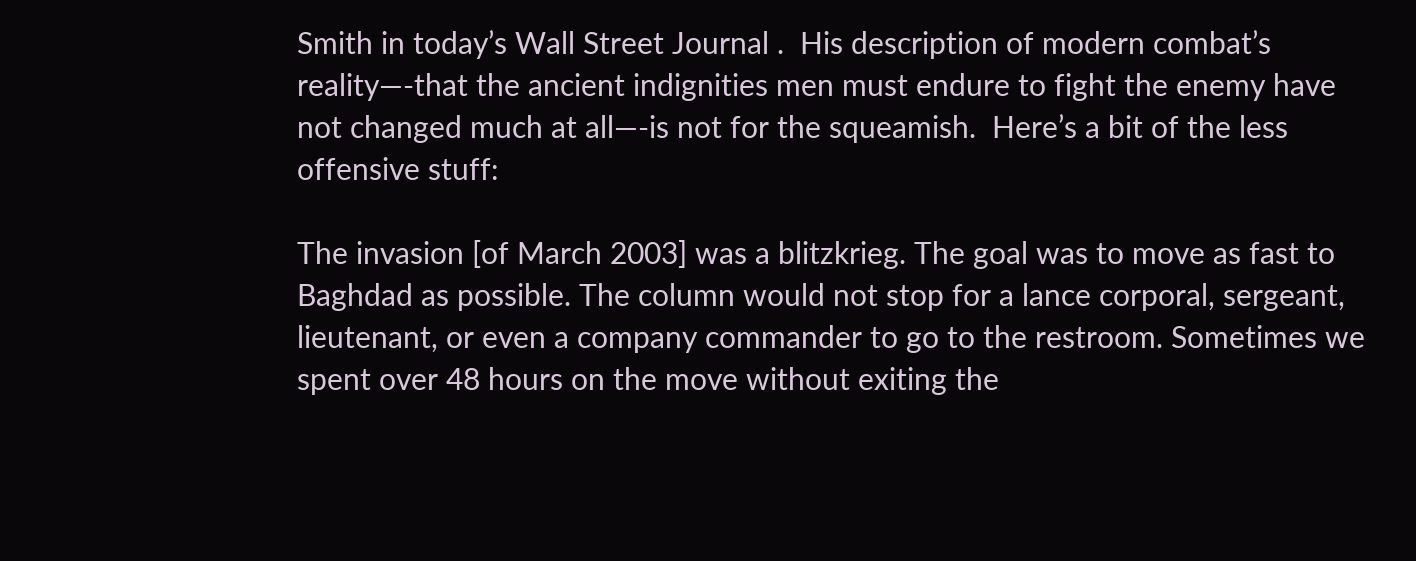Smith in today’s Wall Street Journal .  His description of modern combat’s reality—-that the ancient indignities men must endure to fight the enemy have not changed much at all—-is not for the squeamish.  Here’s a bit of the less offensive stuff:

The invasion [of March 2003] was a blitzkrieg. The goal was to move as fast to Baghdad as possible. The column would not stop for a lance corporal, sergeant, lieutenant, or even a company commander to go to the restroom. Sometimes we spent over 48 hours on the move without exiting the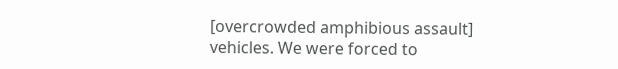[overcrowded amphibious assault] vehicles. We were forced to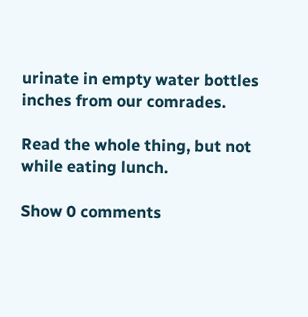urinate in empty water bottles inches from our comrades.

Read the whole thing, but not while eating lunch.

Show 0 comments